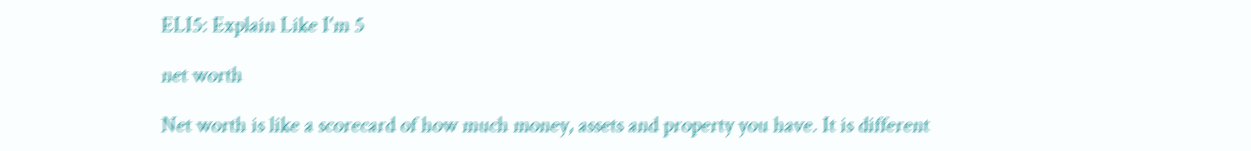ELI5: Explain Like I'm 5

net worth

Net worth is like a scorecard of how much money, assets and property you have. It is different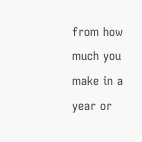from how much you make in a year or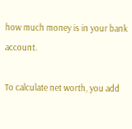how much money is in your bank account.

To calculate net worth, you add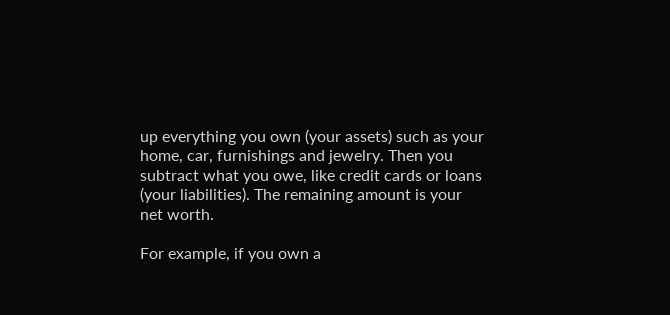up everything you own (your assets) such as your home, car, furnishings and jewelry. Then you subtract what you owe, like credit cards or loans (your liabilities). The remaining amount is your net worth.

For example, if you own a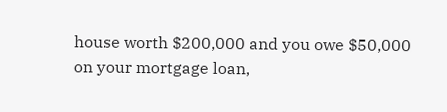house worth $200,000 and you owe $50,000 on your mortgage loan,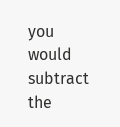you would subtract the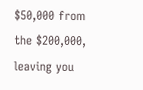$50,000 from the $200,000, leaving you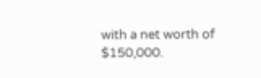with a net worth of $150,000.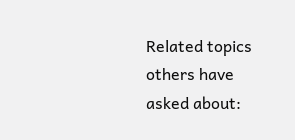Related topics others have asked about: